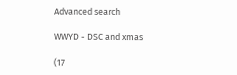Advanced search

WWYD - DSC and xmas

(17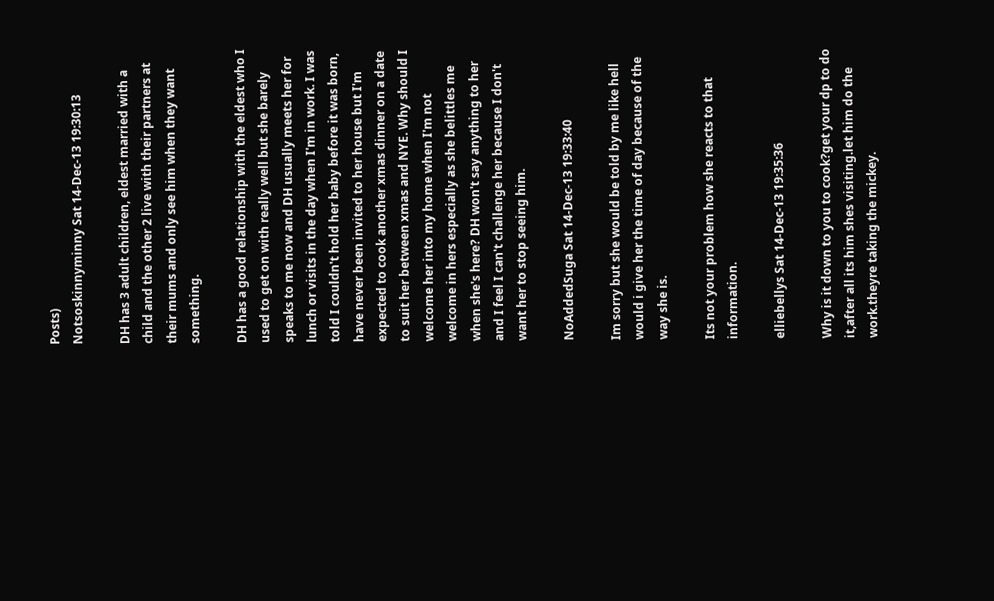Posts)
Notsoskinnyminny Sat 14-Dec-13 19:30:13

DH has 3 adult children, eldest married with a child and the other 2 live with their partners at their mums and only see him when they want something.

DH has a good relationship with the eldest who I used to get on with really well but she barely speaks to me now and DH usually meets her for lunch or visits in the day when I'm in work. I was told I couldn't hold her baby before it was born, have never been invited to her house but I'm expected to cook another xmas dinner on a date to suit her between xmas and NYE. Why should I welcome her into my home when I'm not welcome in hers especially as she belittles me when she's here? DH won't say anything to her and I feel I can't challenge her because I don't want her to stop seeing him.

NoAddedSuga Sat 14-Dec-13 19:33:40

Im sorry but she would be told by me like hell would i give her the time of day because of the way she is.

Its not your problem how she reacts to that information.

elliebellys Sat 14-Dec-13 19:35:36

Why is it down to you to cook?get your dp to do it,after all its him shes visiting.let him do the work.theyre taking the mickey.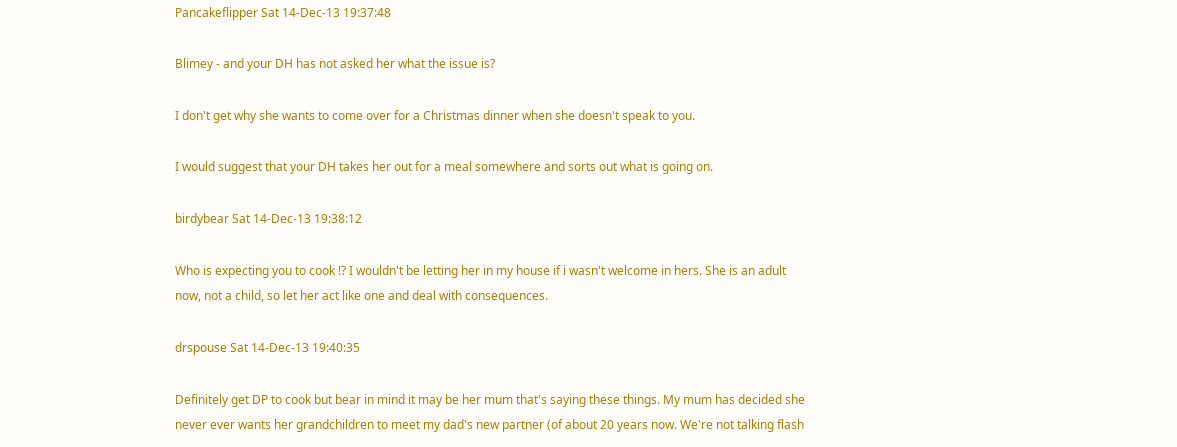Pancakeflipper Sat 14-Dec-13 19:37:48

Blimey - and your DH has not asked her what the issue is?

I don't get why she wants to come over for a Christmas dinner when she doesn't speak to you.

I would suggest that your DH takes her out for a meal somewhere and sorts out what is going on.

birdybear Sat 14-Dec-13 19:38:12

Who is expecting you to cook !? I wouldn't be letting her in my house if i wasn't welcome in hers. She is an adult now, not a child, so let her act like one and deal with consequences.

drspouse Sat 14-Dec-13 19:40:35

Definitely get DP to cook but bear in mind it may be her mum that's saying these things. My mum has decided she never ever wants her grandchildren to meet my dad's new partner (of about 20 years now. We're not talking flash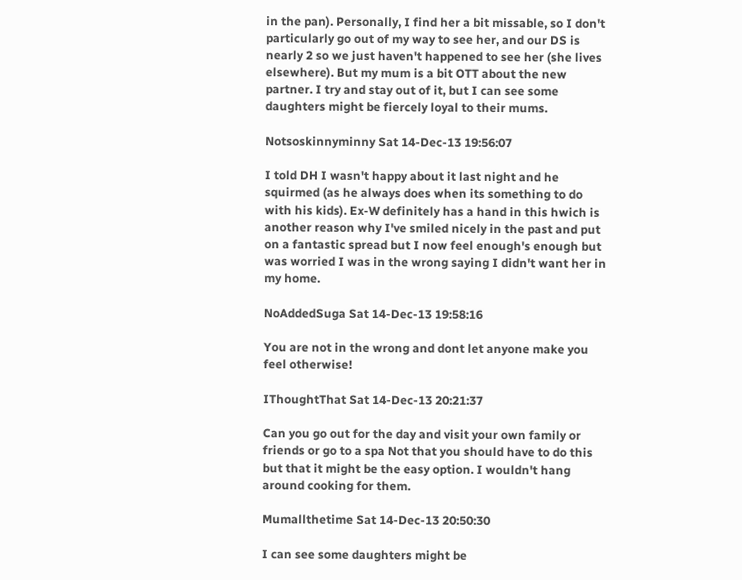in the pan). Personally, I find her a bit missable, so I don't particularly go out of my way to see her, and our DS is nearly 2 so we just haven't happened to see her (she lives elsewhere). But my mum is a bit OTT about the new partner. I try and stay out of it, but I can see some daughters might be fiercely loyal to their mums.

Notsoskinnyminny Sat 14-Dec-13 19:56:07

I told DH I wasn't happy about it last night and he squirmed (as he always does when its something to do with his kids). Ex-W definitely has a hand in this hwich is another reason why I've smiled nicely in the past and put on a fantastic spread but I now feel enough's enough but was worried I was in the wrong saying I didn't want her in my home.

NoAddedSuga Sat 14-Dec-13 19:58:16

You are not in the wrong and dont let anyone make you feel otherwise!

IThoughtThat Sat 14-Dec-13 20:21:37

Can you go out for the day and visit your own family or friends or go to a spa Not that you should have to do this but that it might be the easy option. I wouldn't hang around cooking for them.

Mumallthetime Sat 14-Dec-13 20:50:30

I can see some daughters might be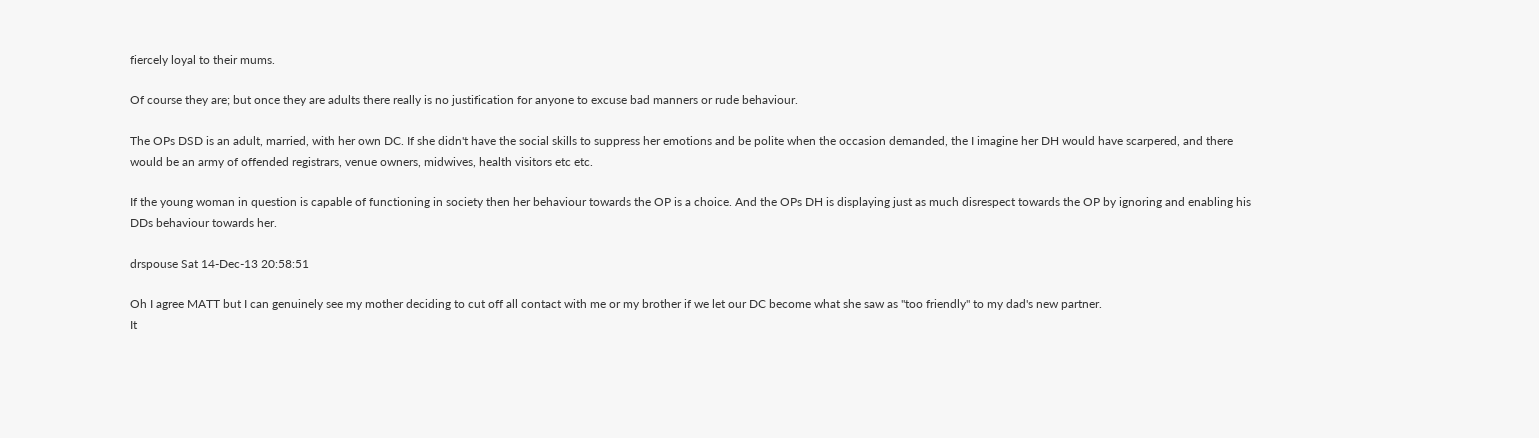fiercely loyal to their mums.

Of course they are; but once they are adults there really is no justification for anyone to excuse bad manners or rude behaviour.

The OPs DSD is an adult, married, with her own DC. If she didn't have the social skills to suppress her emotions and be polite when the occasion demanded, the I imagine her DH would have scarpered, and there would be an army of offended registrars, venue owners, midwives, health visitors etc etc.

If the young woman in question is capable of functioning in society then her behaviour towards the OP is a choice. And the OPs DH is displaying just as much disrespect towards the OP by ignoring and enabling his DDs behaviour towards her.

drspouse Sat 14-Dec-13 20:58:51

Oh I agree MATT but I can genuinely see my mother deciding to cut off all contact with me or my brother if we let our DC become what she saw as "too friendly" to my dad's new partner.
It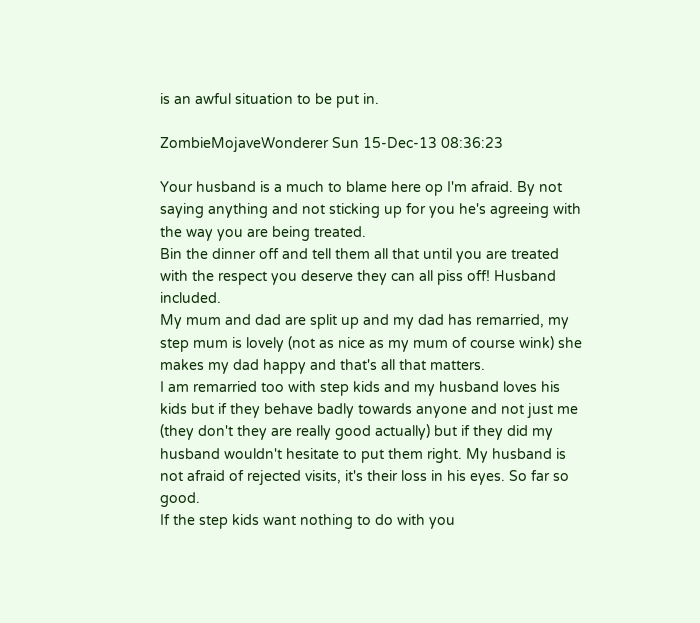is an awful situation to be put in.

ZombieMojaveWonderer Sun 15-Dec-13 08:36:23

Your husband is a much to blame here op I'm afraid. By not saying anything and not sticking up for you he's agreeing with the way you are being treated.
Bin the dinner off and tell them all that until you are treated with the respect you deserve they can all piss off! Husband included.
My mum and dad are split up and my dad has remarried, my step mum is lovely (not as nice as my mum of course wink) she makes my dad happy and that's all that matters.
I am remarried too with step kids and my husband loves his kids but if they behave badly towards anyone and not just me (they don't they are really good actually) but if they did my husband wouldn't hesitate to put them right. My husband is not afraid of rejected visits, it's their loss in his eyes. So far so good.
If the step kids want nothing to do with you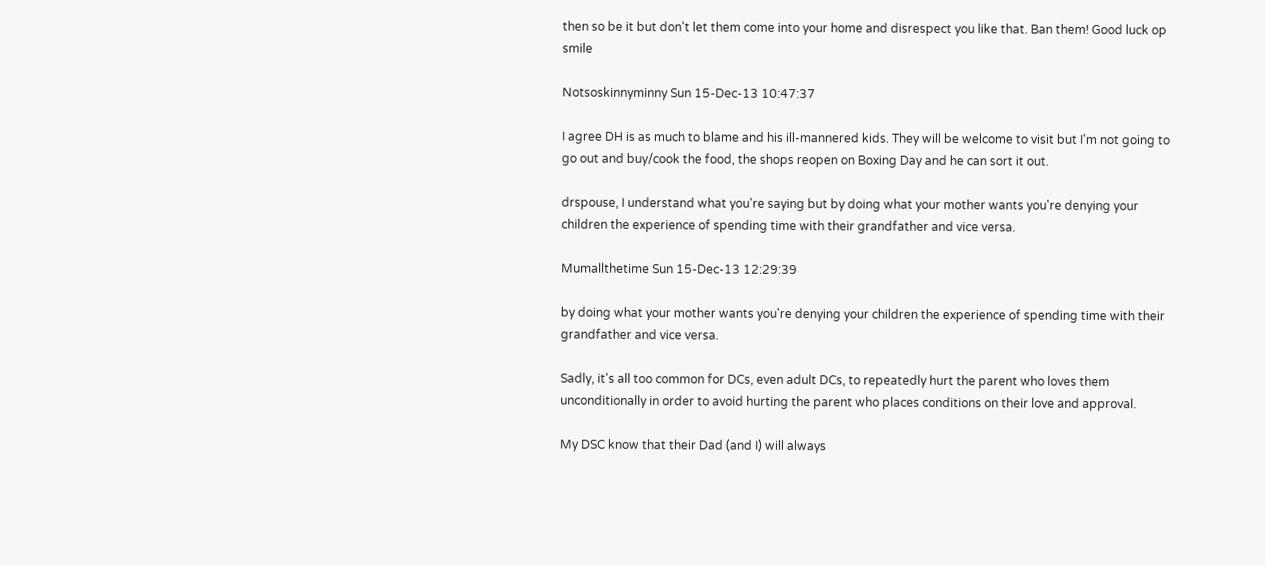then so be it but don't let them come into your home and disrespect you like that. Ban them! Good luck op smile

Notsoskinnyminny Sun 15-Dec-13 10:47:37

I agree DH is as much to blame and his ill-mannered kids. They will be welcome to visit but I'm not going to go out and buy/cook the food, the shops reopen on Boxing Day and he can sort it out.

drspouse, I understand what you're saying but by doing what your mother wants you're denying your children the experience of spending time with their grandfather and vice versa.

Mumallthetime Sun 15-Dec-13 12:29:39

by doing what your mother wants you're denying your children the experience of spending time with their grandfather and vice versa.

Sadly, it's all too common for DCs, even adult DCs, to repeatedly hurt the parent who loves them unconditionally in order to avoid hurting the parent who places conditions on their love and approval.

My DSC know that their Dad (and I) will always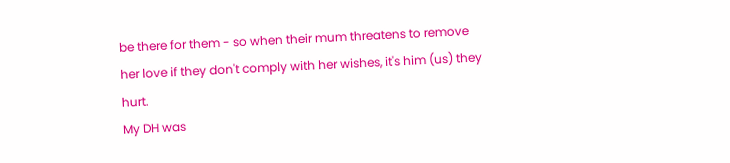be there for them - so when their mum threatens to remove her love if they don't comply with her wishes, it's him (us) they hurt.
My DH was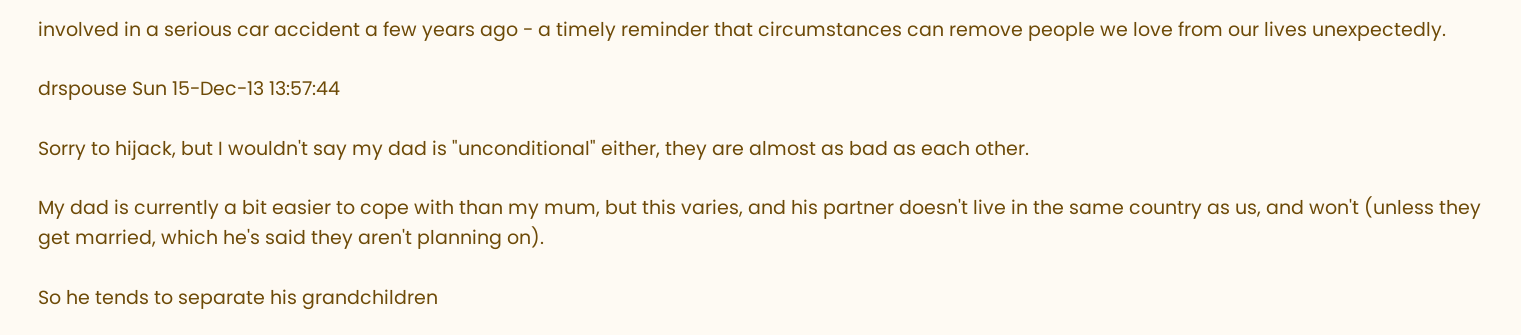involved in a serious car accident a few years ago - a timely reminder that circumstances can remove people we love from our lives unexpectedly.

drspouse Sun 15-Dec-13 13:57:44

Sorry to hijack, but I wouldn't say my dad is "unconditional" either, they are almost as bad as each other.

My dad is currently a bit easier to cope with than my mum, but this varies, and his partner doesn't live in the same country as us, and won't (unless they get married, which he's said they aren't planning on).

So he tends to separate his grandchildren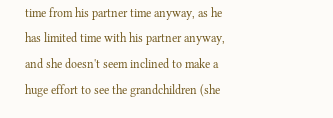time from his partner time anyway, as he has limited time with his partner anyway, and she doesn't seem inclined to make a huge effort to see the grandchildren (she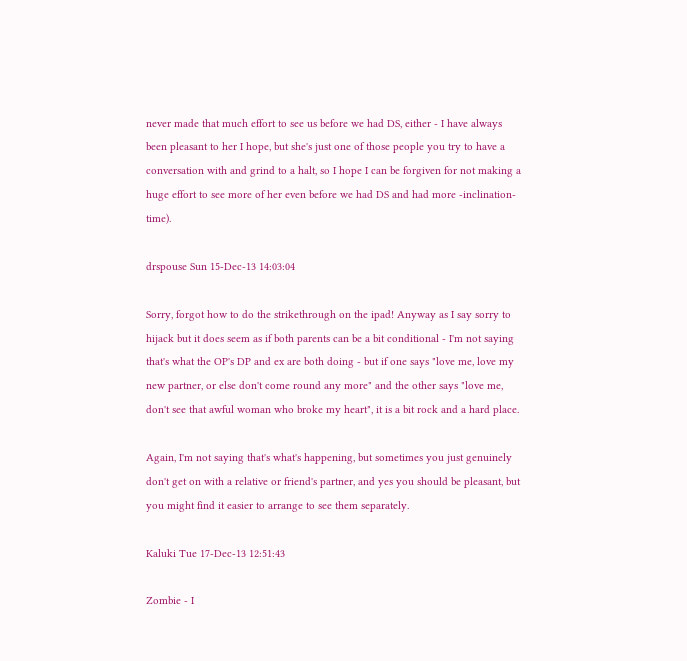never made that much effort to see us before we had DS, either - I have always been pleasant to her I hope, but she's just one of those people you try to have a conversation with and grind to a halt, so I hope I can be forgiven for not making a huge effort to see more of her even before we had DS and had more -inclination- time).

drspouse Sun 15-Dec-13 14:03:04

Sorry, forgot how to do the strikethrough on the ipad! Anyway as I say sorry to hijack but it does seem as if both parents can be a bit conditional - I'm not saying that's what the OP's DP and ex are both doing - but if one says "love me, love my new partner, or else don't come round any more" and the other says "love me, don't see that awful woman who broke my heart", it is a bit rock and a hard place.

Again, I'm not saying that's what's happening, but sometimes you just genuinely don't get on with a relative or friend's partner, and yes you should be pleasant, but you might find it easier to arrange to see them separately.

Kaluki Tue 17-Dec-13 12:51:43

Zombie - I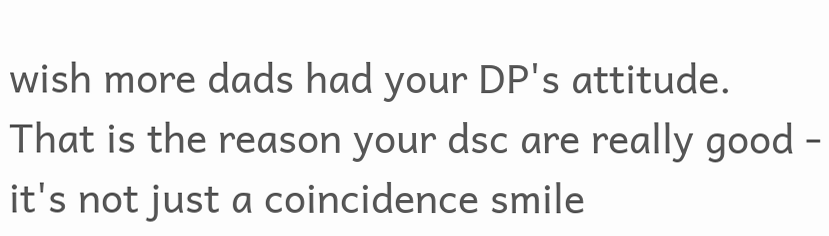wish more dads had your DP's attitude.
That is the reason your dsc are really good - it's not just a coincidence smile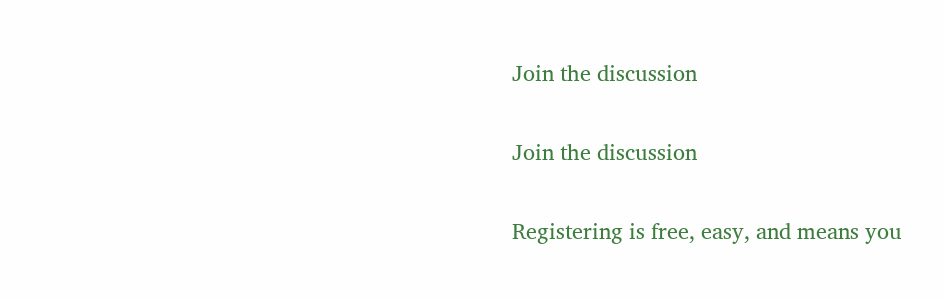Join the discussion

Join the discussion

Registering is free, easy, and means you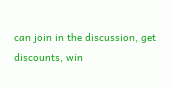can join in the discussion, get discounts, win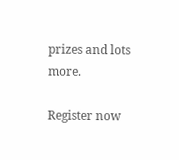prizes and lots more.

Register now